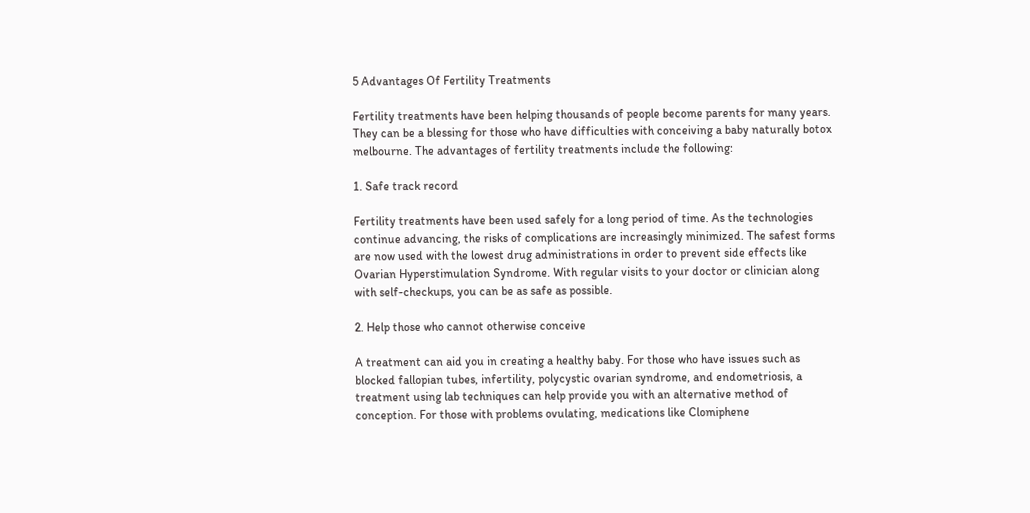5 Advantages Of Fertility Treatments

Fertility treatments have been helping thousands of people become parents for many years. They can be a blessing for those who have difficulties with conceiving a baby naturally botox melbourne. The advantages of fertility treatments include the following:

1. Safe track record

Fertility treatments have been used safely for a long period of time. As the technologies continue advancing, the risks of complications are increasingly minimized. The safest forms are now used with the lowest drug administrations in order to prevent side effects like Ovarian Hyperstimulation Syndrome. With regular visits to your doctor or clinician along with self-checkups, you can be as safe as possible.

2. Help those who cannot otherwise conceive

A treatment can aid you in creating a healthy baby. For those who have issues such as blocked fallopian tubes, infertility, polycystic ovarian syndrome, and endometriosis, a treatment using lab techniques can help provide you with an alternative method of conception. For those with problems ovulating, medications like Clomiphene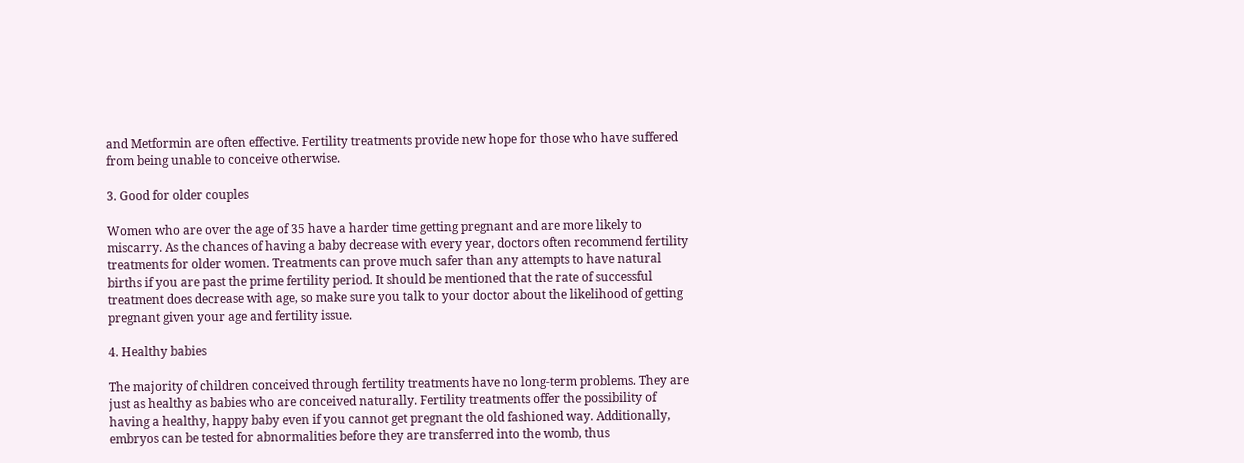and Metformin are often effective. Fertility treatments provide new hope for those who have suffered from being unable to conceive otherwise.

3. Good for older couples

Women who are over the age of 35 have a harder time getting pregnant and are more likely to miscarry. As the chances of having a baby decrease with every year, doctors often recommend fertility treatments for older women. Treatments can prove much safer than any attempts to have natural births if you are past the prime fertility period. It should be mentioned that the rate of successful treatment does decrease with age, so make sure you talk to your doctor about the likelihood of getting pregnant given your age and fertility issue.

4. Healthy babies

The majority of children conceived through fertility treatments have no long-term problems. They are just as healthy as babies who are conceived naturally. Fertility treatments offer the possibility of having a healthy, happy baby even if you cannot get pregnant the old fashioned way. Additionally, embryos can be tested for abnormalities before they are transferred into the womb, thus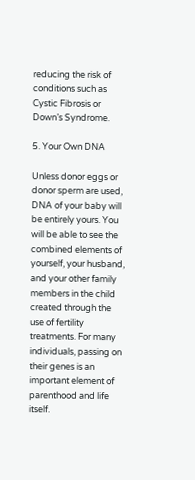reducing the risk of conditions such as Cystic Fibrosis or Down’s Syndrome.

5. Your Own DNA

Unless donor eggs or donor sperm are used, DNA of your baby will be entirely yours. You will be able to see the combined elements of yourself, your husband, and your other family members in the child created through the use of fertility treatments. For many individuals, passing on their genes is an important element of parenthood and life itself.